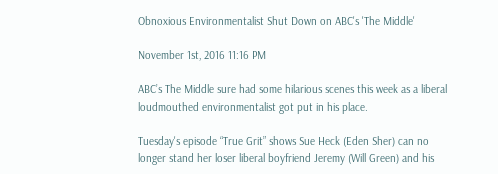Obnoxious Environmentalist Shut Down on ABC's 'The Middle'

November 1st, 2016 11:16 PM

ABC’s The Middle sure had some hilarious scenes this week as a liberal loudmouthed environmentalist got put in his place.

Tuesday's episode “True Grit” shows Sue Heck (Eden Sher) can no longer stand her loser liberal boyfriend Jeremy (Will Green) and his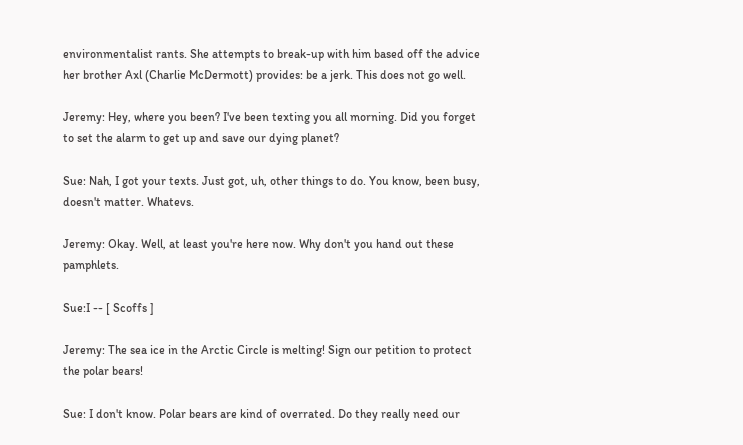environmentalist rants. She attempts to break-up with him based off the advice her brother Axl (Charlie McDermott) provides: be a jerk. This does not go well.

Jeremy: Hey, where you been? I've been texting you all morning. Did you forget to set the alarm to get up and save our dying planet?

Sue: Nah, I got your texts. Just got, uh, other things to do. You know, been busy, doesn't matter. Whatevs.

Jeremy: Okay. Well, at least you're here now. Why don't you hand out these pamphlets.

Sue:I -- [ Scoffs ]

Jeremy: The sea ice in the Arctic Circle is melting! Sign our petition to protect the polar bears!

Sue: I don't know. Polar bears are kind of overrated. Do they really need our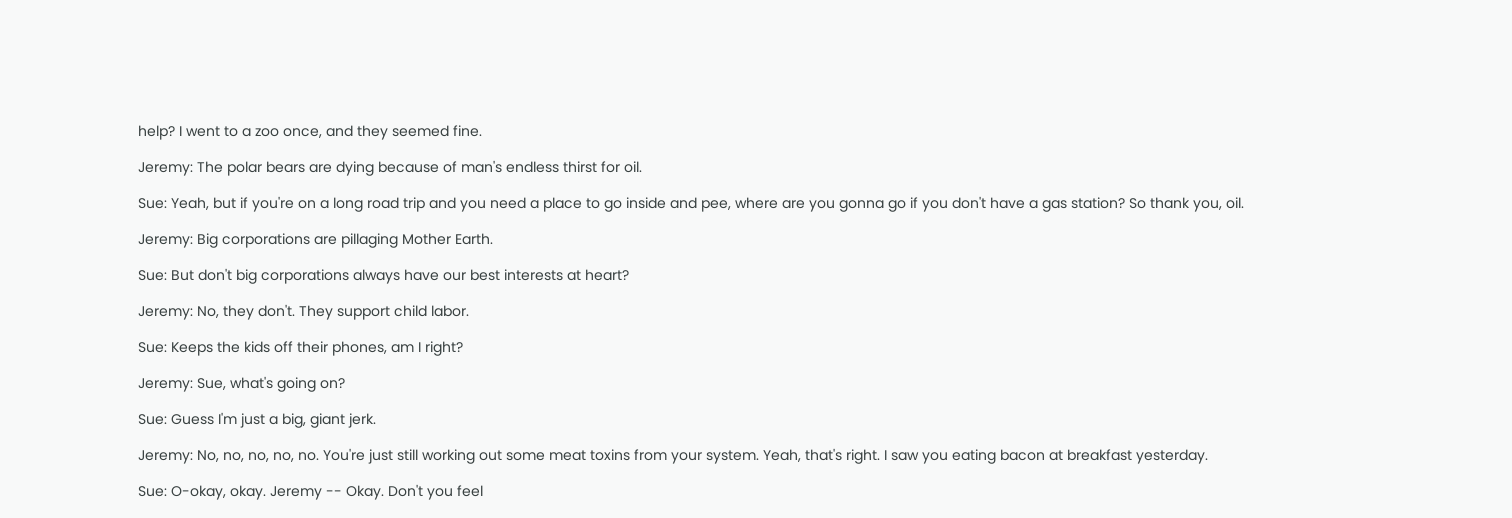help? I went to a zoo once, and they seemed fine.

Jeremy: The polar bears are dying because of man's endless thirst for oil.

Sue: Yeah, but if you're on a long road trip and you need a place to go inside and pee, where are you gonna go if you don't have a gas station? So thank you, oil.

Jeremy: Big corporations are pillaging Mother Earth.

Sue: But don't big corporations always have our best interests at heart?

Jeremy: No, they don't. They support child labor.

Sue: Keeps the kids off their phones, am I right?

Jeremy: Sue, what's going on?

Sue: Guess I'm just a big, giant jerk.

Jeremy: No, no, no, no, no. You're just still working out some meat toxins from your system. Yeah, that's right. I saw you eating bacon at breakfast yesterday.

Sue: O-okay, okay. Jeremy -- Okay. Don't you feel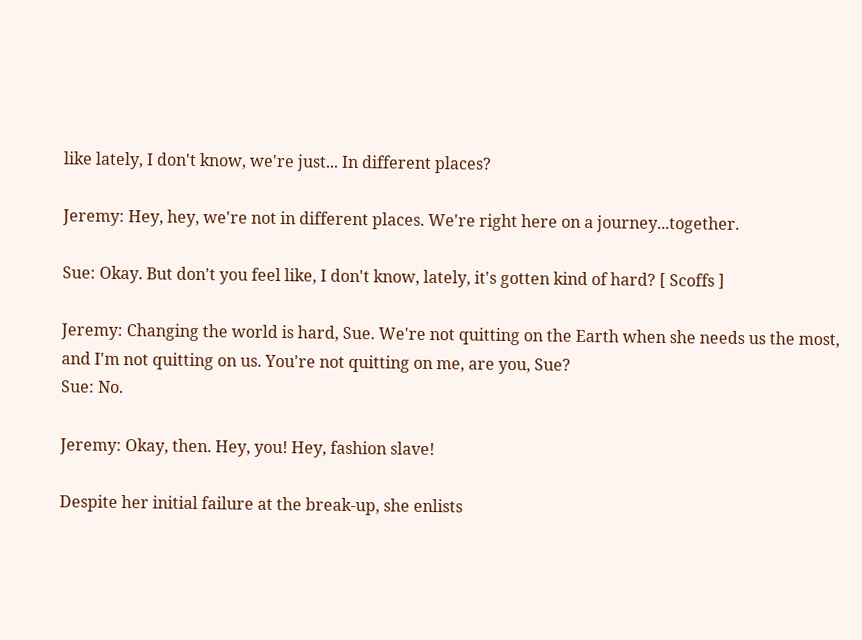like lately, I don't know, we're just... In different places?

Jeremy: Hey, hey, we're not in different places. We're right here on a journey...together.

Sue: Okay. But don't you feel like, I don't know, lately, it's gotten kind of hard? [ Scoffs ]

Jeremy: Changing the world is hard, Sue. We're not quitting on the Earth when she needs us the most, and I'm not quitting on us. You're not quitting on me, are you, Sue?
Sue: No.

Jeremy: Okay, then. Hey, you! Hey, fashion slave!

Despite her initial failure at the break-up, she enlists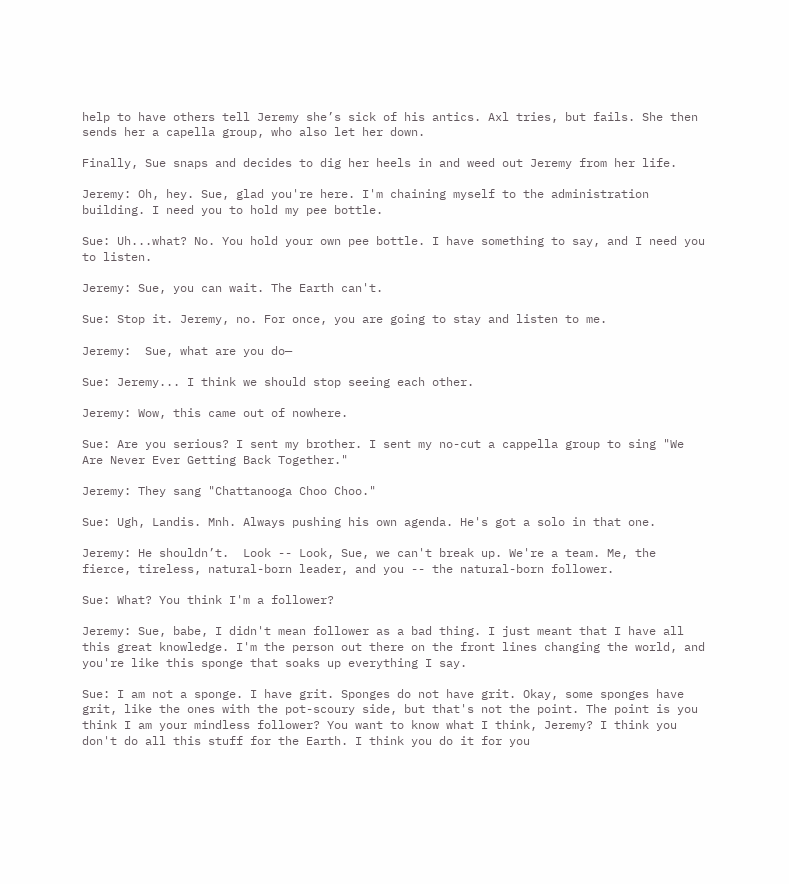help to have others tell Jeremy she’s sick of his antics. Axl tries, but fails. She then sends her a capella group, who also let her down.

Finally, Sue snaps and decides to dig her heels in and weed out Jeremy from her life.

Jeremy: Oh, hey. Sue, glad you're here. I'm chaining myself to the administration building. I need you to hold my pee bottle.

Sue: Uh...what? No. You hold your own pee bottle. I have something to say, and I need you to listen.

Jeremy: Sue, you can wait. The Earth can't.

Sue: Stop it. Jeremy, no. For once, you are going to stay and listen to me.

Jeremy:  Sue, what are you do—

Sue: Jeremy... I think we should stop seeing each other.

Jeremy: Wow, this came out of nowhere.

Sue: Are you serious? I sent my brother. I sent my no-cut a cappella group to sing "We Are Never Ever Getting Back Together."

Jeremy: They sang "Chattanooga Choo Choo."

Sue: Ugh, Landis. Mnh. Always pushing his own agenda. He's got a solo in that one.

Jeremy: He shouldn’t.  Look -- Look, Sue, we can't break up. We're a team. Me, the fierce, tireless, natural-born leader, and you -- the natural-born follower.

Sue: What? You think I'm a follower?

Jeremy: Sue, babe, I didn't mean follower as a bad thing. I just meant that I have all this great knowledge. I'm the person out there on the front lines changing the world, and you're like this sponge that soaks up everything I say.

Sue: I am not a sponge. I have grit. Sponges do not have grit. Okay, some sponges have grit, like the ones with the pot-scoury side, but that's not the point. The point is you think I am your mindless follower? You want to know what I think, Jeremy? I think you don't do all this stuff for the Earth. I think you do it for you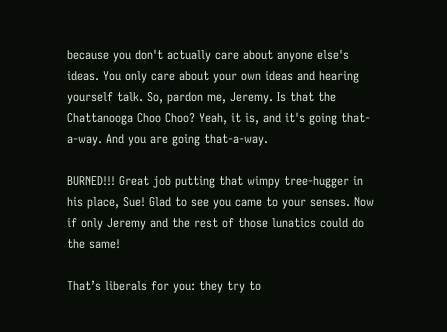because you don't actually care about anyone else's ideas. You only care about your own ideas and hearing yourself talk. So, pardon me, Jeremy. Is that the Chattanooga Choo Choo? Yeah, it is, and it's going that-a-way. And you are going that-a-way.

BURNED!!! Great job putting that wimpy tree-hugger in his place, Sue! Glad to see you came to your senses. Now if only Jeremy and the rest of those lunatics could do the same!

That’s liberals for you: they try to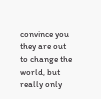convince you they are out to change the world, but really only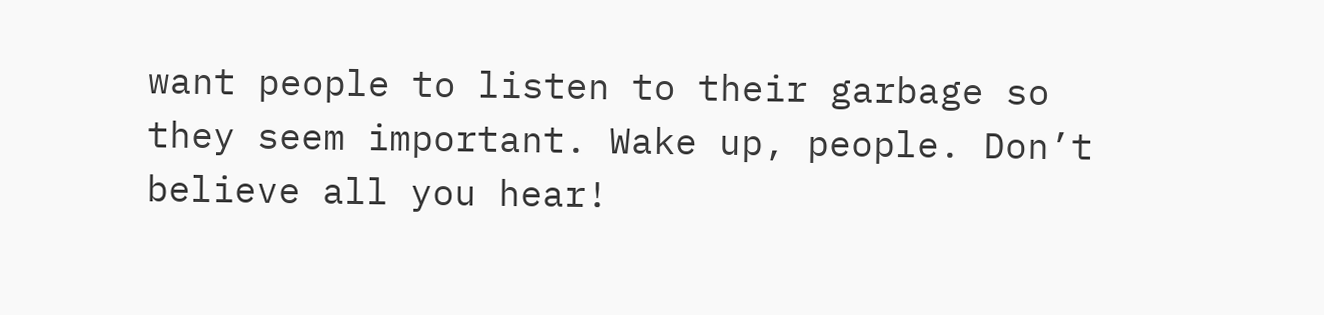want people to listen to their garbage so they seem important. Wake up, people. Don’t believe all you hear!